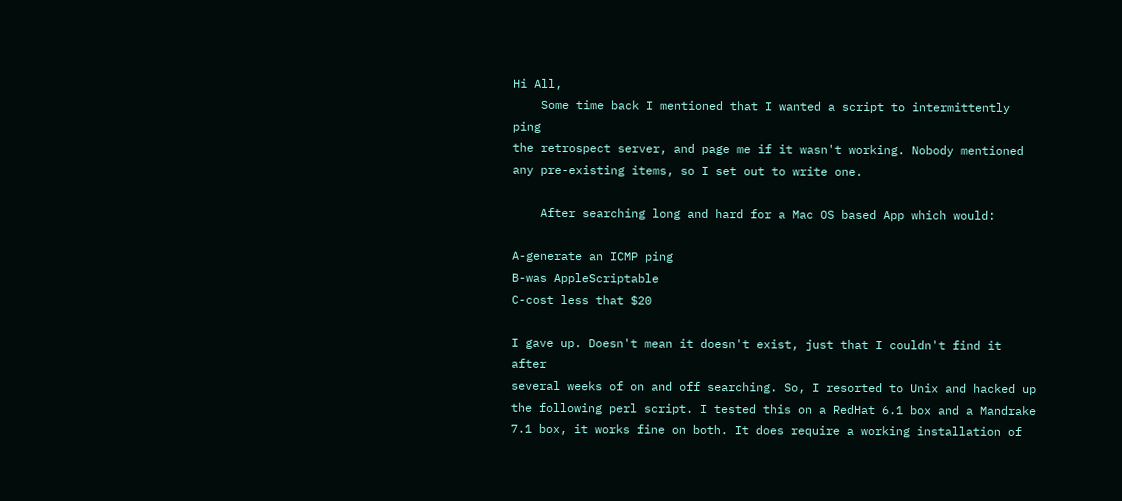Hi All,
    Some time back I mentioned that I wanted a script to intermittently ping
the retrospect server, and page me if it wasn't working. Nobody mentioned
any pre-existing items, so I set out to write one.

    After searching long and hard for a Mac OS based App which would:

A-generate an ICMP ping
B-was AppleScriptable
C-cost less that $20

I gave up. Doesn't mean it doesn't exist, just that I couldn't find it after
several weeks of on and off searching. So, I resorted to Unix and hacked up
the following perl script. I tested this on a RedHat 6.1 box and a Mandrake
7.1 box, it works fine on both. It does require a working installation of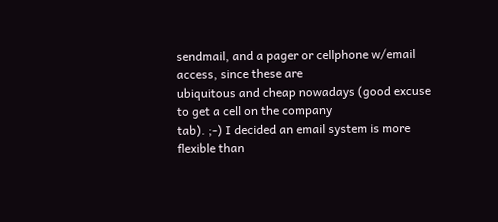sendmail, and a pager or cellphone w/email access, since these are
ubiquitous and cheap nowadays (good excuse to get a cell on the company
tab). ;-) I decided an email system is more flexible than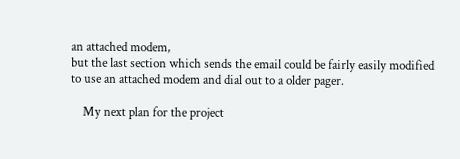an attached modem,
but the last section which sends the email could be fairly easily modified
to use an attached modem and dial out to a older pager.

    My next plan for the project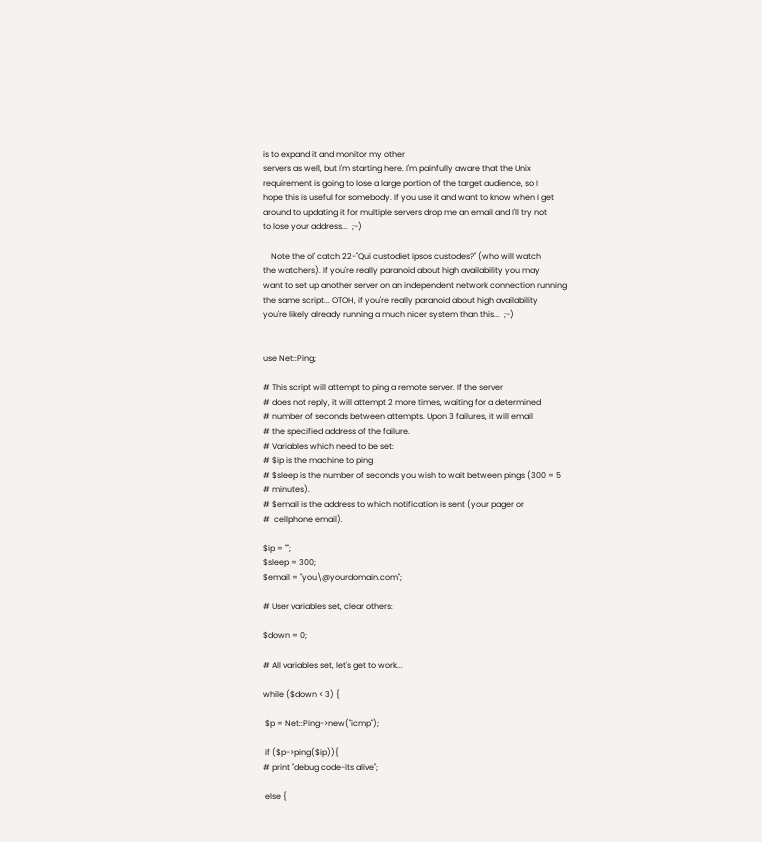is to expand it and monitor my other
servers as well, but I'm starting here. I'm painfully aware that the Unix
requirement is going to lose a large portion of the target audience, so I
hope this is useful for somebody. If you use it and want to know when I get
around to updating it for multiple servers drop me an email and I'll try not
to lose your address...  ;-)

    Note the ol' catch 22-"Qui custodiet ipsos custodes?" (who will watch
the watchers). If you're really paranoid about high availability you may
want to set up another server on an independent network connection running
the same script... OTOH, if you're really paranoid about high availability
you're likely already running a much nicer system than this...  ;-)


use Net::Ping;

# This script will attempt to ping a remote server. If the server
# does not reply, it will attempt 2 more times, waiting for a determined
# number of seconds between attempts. Upon 3 failures, it will email
# the specified address of the failure.
# Variables which need to be set:
# $ip is the machine to ping
# $sleep is the number of seconds you wish to wait between pings (300 = 5
# minutes).
# $email is the address to which notification is sent (your pager or
#  cellphone email).

$ip = "";
$sleep = 300;
$email = "you\@yourdomain.com";

# User variables set, clear others:

$down = 0;

# All variables set, let's get to work...

while ($down < 3) {

 $p = Net::Ping->new("icmp");

 if ($p->ping($ip)){
# print "debug code-its alive";

 else {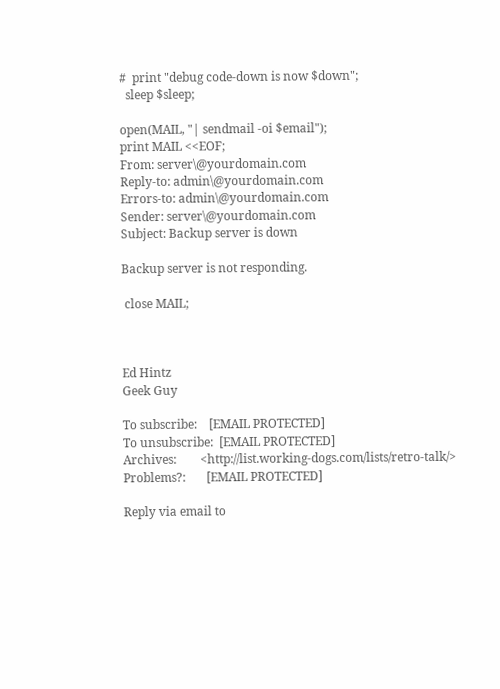#  print "debug code-down is now $down";
  sleep $sleep;

open(MAIL, "| sendmail -oi $email");
print MAIL <<EOF;
From: server\@yourdomain.com
Reply-to: admin\@yourdomain.com
Errors-to: admin\@yourdomain.com
Sender: server\@yourdomain.com
Subject: Backup server is down

Backup server is not responding.

 close MAIL;



Ed Hintz
Geek Guy

To subscribe:    [EMAIL PROTECTED]
To unsubscribe:  [EMAIL PROTECTED]
Archives:        <http://list.working-dogs.com/lists/retro-talk/>
Problems?:       [EMAIL PROTECTED]

Reply via email to